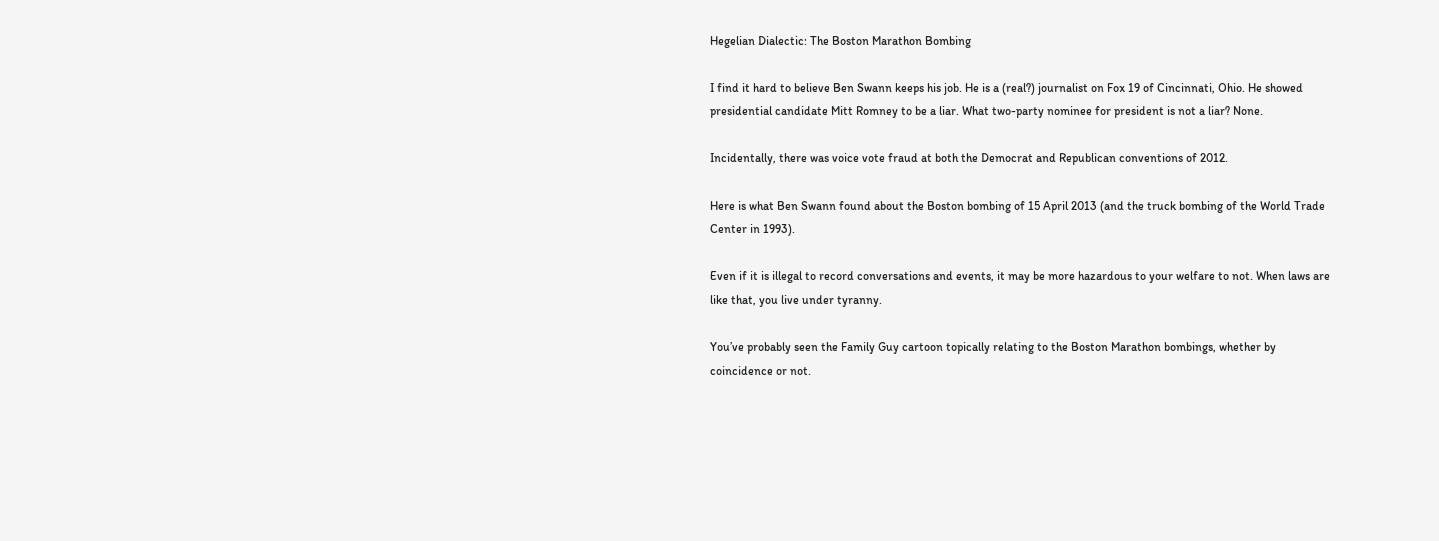Hegelian Dialectic: The Boston Marathon Bombing

I find it hard to believe Ben Swann keeps his job. He is a (real?) journalist on Fox 19 of Cincinnati, Ohio. He showed presidential candidate Mitt Romney to be a liar. What two-party nominee for president is not a liar? None.

Incidentally, there was voice vote fraud at both the Democrat and Republican conventions of 2012.

Here is what Ben Swann found about the Boston bombing of 15 April 2013 (and the truck bombing of the World Trade Center in 1993).

Even if it is illegal to record conversations and events, it may be more hazardous to your welfare to not. When laws are like that, you live under tyranny.

You’ve probably seen the Family Guy cartoon topically relating to the Boston Marathon bombings, whether by coincidence or not.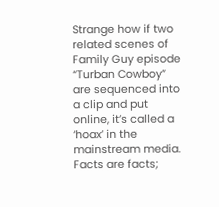Strange how if two related scenes of Family Guy episode “Turban Cowboy” are sequenced into a clip and put online, it’s called a ‘hoax’ in the mainstream media. Facts are facts;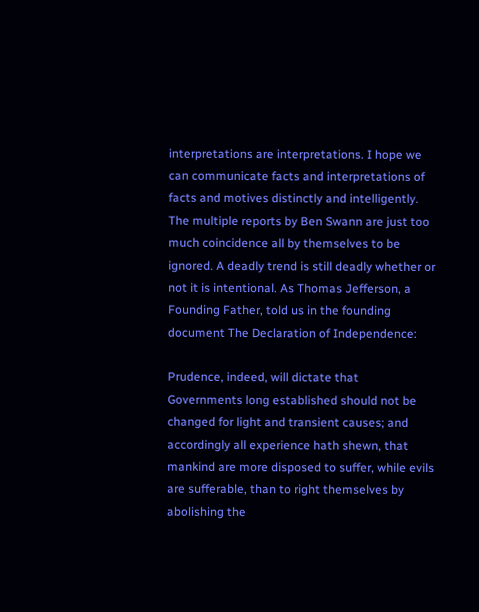interpretations are interpretations. I hope we can communicate facts and interpretations of facts and motives distinctly and intelligently. The multiple reports by Ben Swann are just too much coincidence all by themselves to be ignored. A deadly trend is still deadly whether or not it is intentional. As Thomas Jefferson, a Founding Father, told us in the founding document The Declaration of Independence:

Prudence, indeed, will dictate that Governments long established should not be changed for light and transient causes; and accordingly all experience hath shewn, that mankind are more disposed to suffer, while evils are sufferable, than to right themselves by abolishing the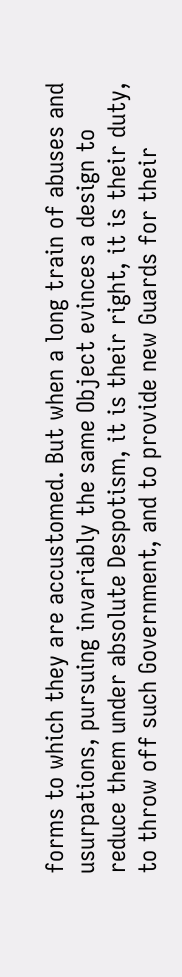forms to which they are accustomed. But when a long train of abuses and usurpations, pursuing invariably the same Object evinces a design to reduce them under absolute Despotism, it is their right, it is their duty, to throw off such Government, and to provide new Guards for their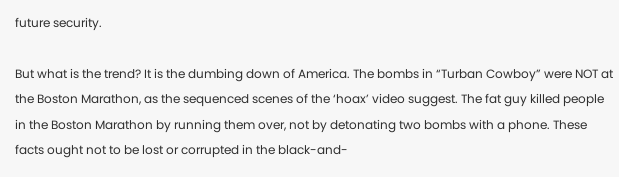future security.

But what is the trend? It is the dumbing down of America. The bombs in “Turban Cowboy” were NOT at the Boston Marathon, as the sequenced scenes of the ‘hoax’ video suggest. The fat guy killed people in the Boston Marathon by running them over, not by detonating two bombs with a phone. These facts ought not to be lost or corrupted in the black-and-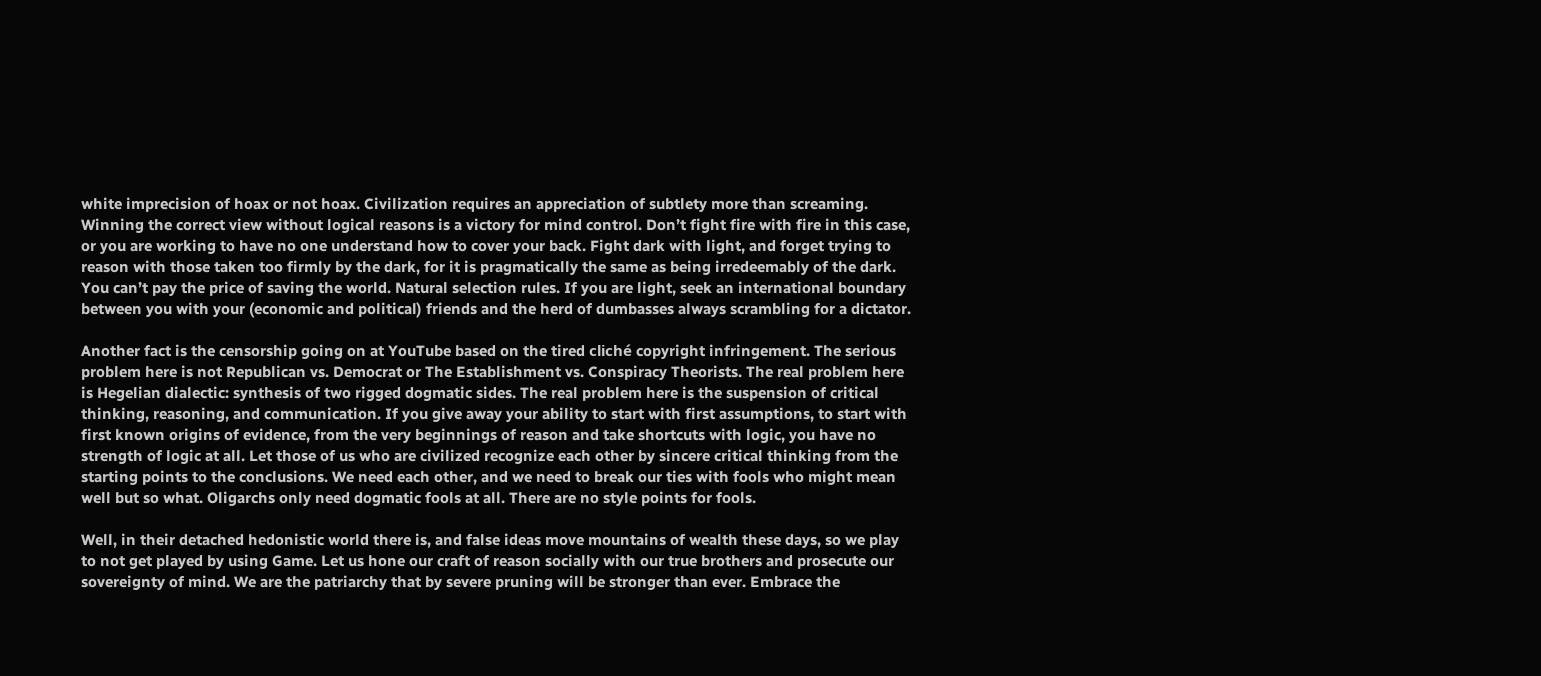white imprecision of hoax or not hoax. Civilization requires an appreciation of subtlety more than screaming. Winning the correct view without logical reasons is a victory for mind control. Don’t fight fire with fire in this case, or you are working to have no one understand how to cover your back. Fight dark with light, and forget trying to reason with those taken too firmly by the dark, for it is pragmatically the same as being irredeemably of the dark. You can’t pay the price of saving the world. Natural selection rules. If you are light, seek an international boundary between you with your (economic and political) friends and the herd of dumbasses always scrambling for a dictator.

Another fact is the censorship going on at YouTube based on the tired cliché copyright infringement. The serious problem here is not Republican vs. Democrat or The Establishment vs. Conspiracy Theorists. The real problem here is Hegelian dialectic: synthesis of two rigged dogmatic sides. The real problem here is the suspension of critical thinking, reasoning, and communication. If you give away your ability to start with first assumptions, to start with first known origins of evidence, from the very beginnings of reason and take shortcuts with logic, you have no strength of logic at all. Let those of us who are civilized recognize each other by sincere critical thinking from the starting points to the conclusions. We need each other, and we need to break our ties with fools who might mean well but so what. Oligarchs only need dogmatic fools at all. There are no style points for fools.

Well, in their detached hedonistic world there is, and false ideas move mountains of wealth these days, so we play to not get played by using Game. Let us hone our craft of reason socially with our true brothers and prosecute our sovereignty of mind. We are the patriarchy that by severe pruning will be stronger than ever. Embrace the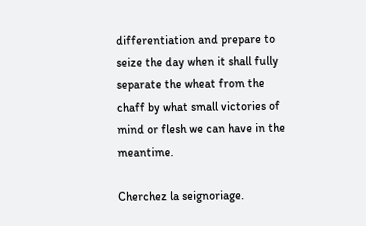differentiation and prepare to seize the day when it shall fully separate the wheat from the chaff by what small victories of mind or flesh we can have in the meantime.

Cherchez la seignoriage.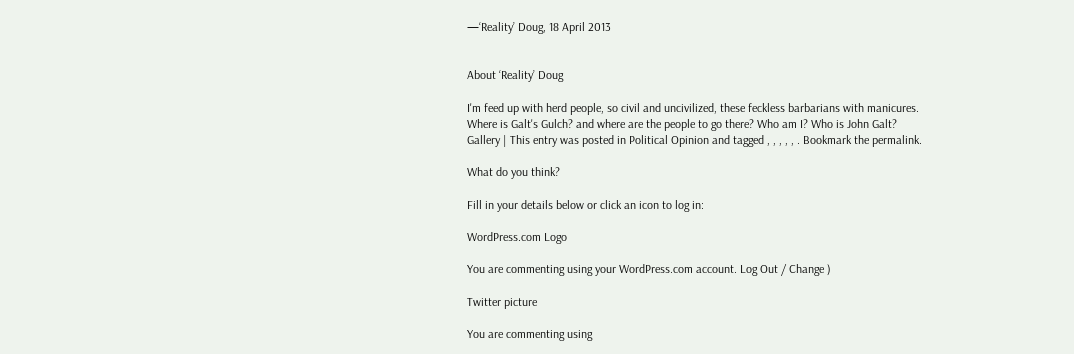—‘Reality’ Doug, 18 April 2013


About ‘Reality’ Doug

I'm feed up with herd people, so civil and uncivilized, these feckless barbarians with manicures. Where is Galt's Gulch? and where are the people to go there? Who am I? Who is John Galt?
Gallery | This entry was posted in Political Opinion and tagged , , , , , . Bookmark the permalink.

What do you think?

Fill in your details below or click an icon to log in:

WordPress.com Logo

You are commenting using your WordPress.com account. Log Out / Change )

Twitter picture

You are commenting using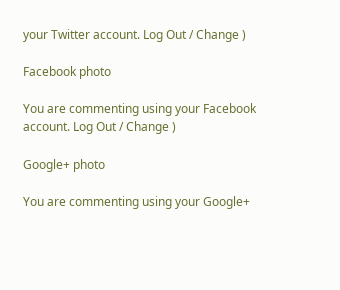your Twitter account. Log Out / Change )

Facebook photo

You are commenting using your Facebook account. Log Out / Change )

Google+ photo

You are commenting using your Google+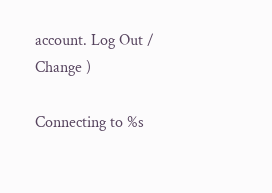account. Log Out / Change )

Connecting to %s